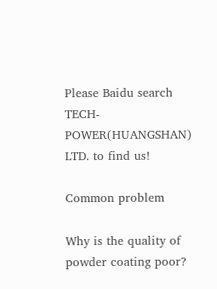Please Baidu search TECH-POWER(HUANGSHAN) LTD. to find us!

Common problem

Why is the quality of powder coating poor?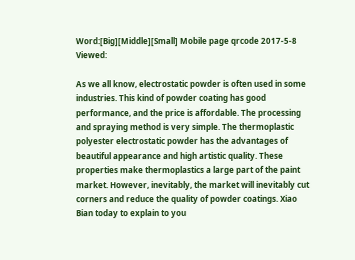Word:[Big][Middle][Small] Mobile page qrcode 2017-5-8     Viewed:

As we all know, electrostatic powder is often used in some industries. This kind of powder coating has good performance, and the price is affordable. The processing and spraying method is very simple. The thermoplastic polyester electrostatic powder has the advantages of beautiful appearance and high artistic quality. These properties make thermoplastics a large part of the paint market. However, inevitably, the market will inevitably cut corners and reduce the quality of powder coatings. Xiao Bian today to explain to you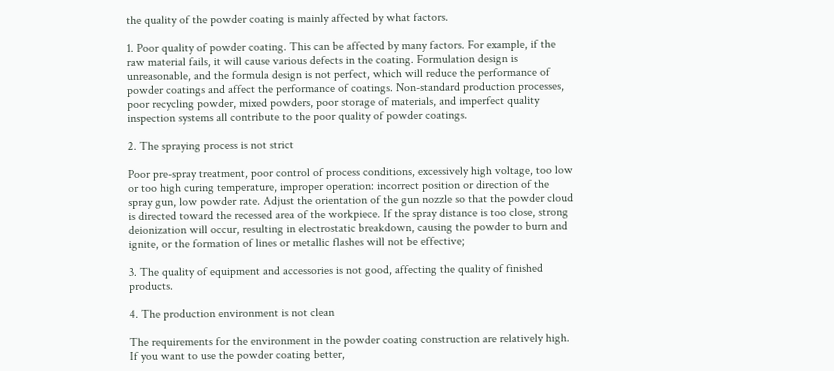the quality of the powder coating is mainly affected by what factors.

1. Poor quality of powder coating. This can be affected by many factors. For example, if the raw material fails, it will cause various defects in the coating. Formulation design is unreasonable, and the formula design is not perfect, which will reduce the performance of powder coatings and affect the performance of coatings. Non-standard production processes, poor recycling powder, mixed powders, poor storage of materials, and imperfect quality inspection systems all contribute to the poor quality of powder coatings.

2. The spraying process is not strict

Poor pre-spray treatment, poor control of process conditions, excessively high voltage, too low or too high curing temperature, improper operation: incorrect position or direction of the spray gun, low powder rate. Adjust the orientation of the gun nozzle so that the powder cloud is directed toward the recessed area of the workpiece. If the spray distance is too close, strong deionization will occur, resulting in electrostatic breakdown, causing the powder to burn and ignite, or the formation of lines or metallic flashes will not be effective;

3. The quality of equipment and accessories is not good, affecting the quality of finished products.

4. The production environment is not clean

The requirements for the environment in the powder coating construction are relatively high. If you want to use the powder coating better,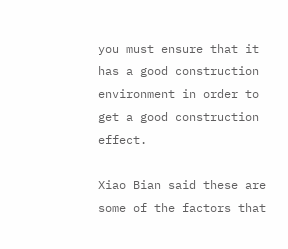you must ensure that it has a good construction environment in order to get a good construction effect.

Xiao Bian said these are some of the factors that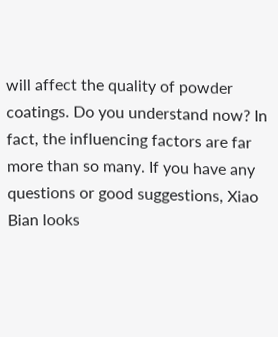will affect the quality of powder coatings. Do you understand now? In fact, the influencing factors are far more than so many. If you have any questions or good suggestions, Xiao Bian looks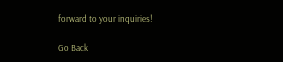forward to your inquiries!

Go Back